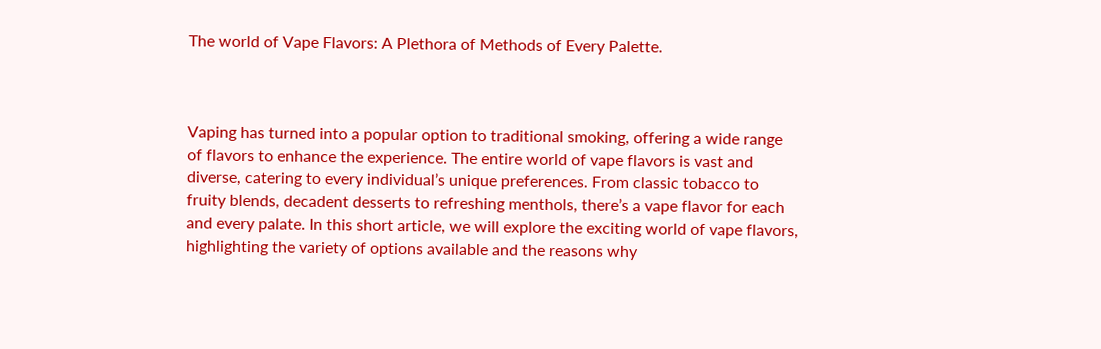The world of Vape Flavors: A Plethora of Methods of Every Palette.



Vaping has turned into a popular option to traditional smoking, offering a wide range of flavors to enhance the experience. The entire world of vape flavors is vast and diverse, catering to every individual’s unique preferences. From classic tobacco to fruity blends, decadent desserts to refreshing menthols, there’s a vape flavor for each and every palate. In this short article, we will explore the exciting world of vape flavors, highlighting the variety of options available and the reasons why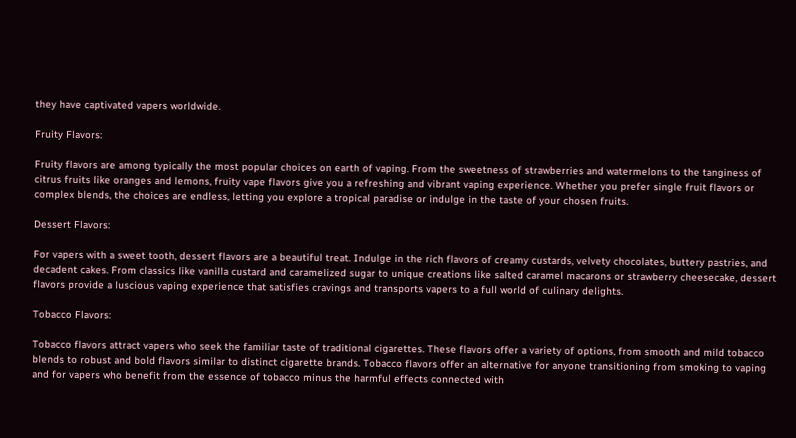they have captivated vapers worldwide.

Fruity Flavors:

Fruity flavors are among typically the most popular choices on earth of vaping. From the sweetness of strawberries and watermelons to the tanginess of citrus fruits like oranges and lemons, fruity vape flavors give you a refreshing and vibrant vaping experience. Whether you prefer single fruit flavors or complex blends, the choices are endless, letting you explore a tropical paradise or indulge in the taste of your chosen fruits.

Dessert Flavors:

For vapers with a sweet tooth, dessert flavors are a beautiful treat. Indulge in the rich flavors of creamy custards, velvety chocolates, buttery pastries, and decadent cakes. From classics like vanilla custard and caramelized sugar to unique creations like salted caramel macarons or strawberry cheesecake, dessert flavors provide a luscious vaping experience that satisfies cravings and transports vapers to a full world of culinary delights.

Tobacco Flavors:

Tobacco flavors attract vapers who seek the familiar taste of traditional cigarettes. These flavors offer a variety of options, from smooth and mild tobacco blends to robust and bold flavors similar to distinct cigarette brands. Tobacco flavors offer an alternative for anyone transitioning from smoking to vaping and for vapers who benefit from the essence of tobacco minus the harmful effects connected with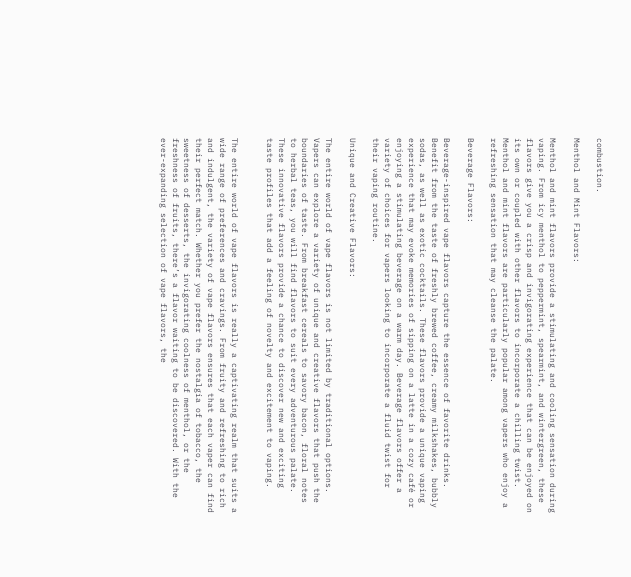combustion.

Menthol and Mint Flavors:

Menthol and mint flavors provide a stimulating and cooling sensation during vaping. From icy menthol to peppermint, spearmint, and wintergreen, these flavors give you a crisp and invigorating experience that can be enjoyed on its own or coupled with other flavors to incorporate a chilling twist. Menthol and mint flavors are particularly popular among vapers who enjoy a refreshing sensation that may cleanse the palate.

Beverage Flavors:

Beverage-inspired vape flavors capture the essence of favorite drinks. Benefit from the taste of freshly brewed coffee, creamy milkshakes, bubbly sodas, as well as exotic cocktails. These flavors provide a unique vaping experience that may evoke memories of sipping on a latte in a cozy café or enjoying a stimulating beverage on a warm day. Beverage flavors offer a variety of choices for vapers looking to incorporate a fluid twist for their vaping routine.

Unique and Creative Flavors:

The entire world of vape flavors is not limited by traditional options. Vapers can explore a variety of unique and creative flavors that push the boundaries of taste. From breakfast cereals to savory bacon, floral notes to herbal teas, you will find flavors to suit every adventurous palate. These innovative flavors provide a chance to discover new and exciting taste profiles that add a feeling of novelty and excitement to vaping.


The entire world of vape flavors is really a captivating realm that suits a wide range of preferences and cravings. From fruity and refreshing to rich and indulgent, the variety of vape flavors ensures that each vaper can find their perfect match. Whether you prefer the nostalgia of tobacco, the sweetness of desserts, the invigorating coolness of menthol, or the freshness of fruits, there’s a flavor waiting to be discovered. With the ever-expanding selection of vape flavors, the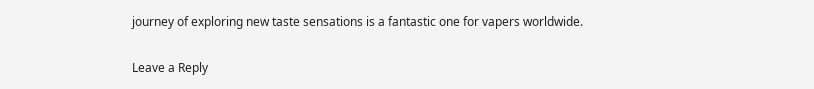journey of exploring new taste sensations is a fantastic one for vapers worldwide.

Leave a Reply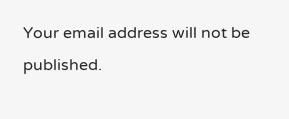Your email address will not be published.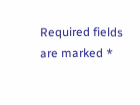Required fields are marked *